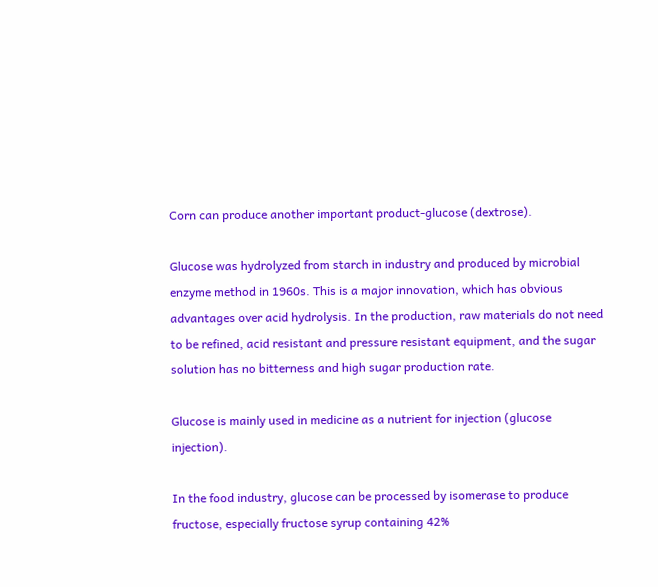Corn can produce another important product-glucose (dextrose).

Glucose was hydrolyzed from starch in industry and produced by microbial enzyme method in 1960s. This is a major innovation, which has obvious advantages over acid hydrolysis. In the production, raw materials do not need to be refined, acid resistant and pressure resistant equipment, and the sugar solution has no bitterness and high sugar production rate.

Glucose is mainly used in medicine as a nutrient for injection (glucose injection).

In the food industry, glucose can be processed by isomerase to produce fructose, especially fructose syrup containing 42%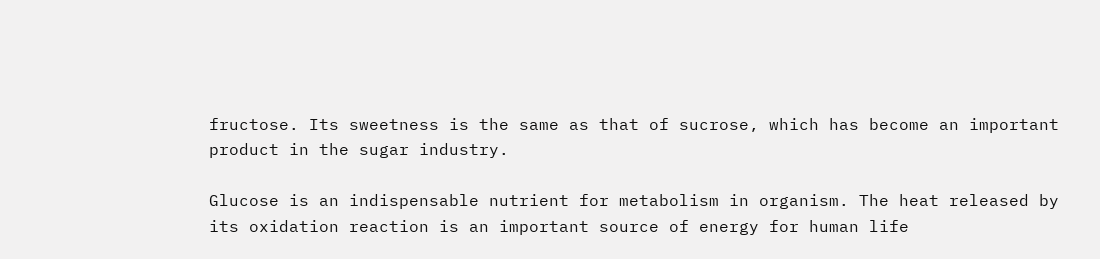fructose. Its sweetness is the same as that of sucrose, which has become an important product in the sugar industry.

Glucose is an indispensable nutrient for metabolism in organism. The heat released by its oxidation reaction is an important source of energy for human life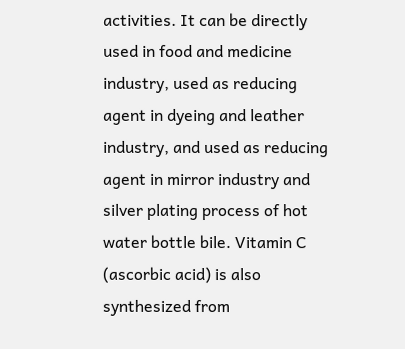activities. It can be directly used in food and medicine industry, used as reducing agent in dyeing and leather industry, and used as reducing agent in mirror industry and silver plating process of hot water bottle bile. Vitamin C (ascorbic acid) is also synthesized from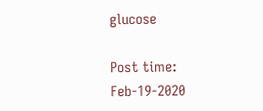glucose

Post time: Feb-19-2020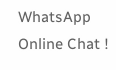WhatsApp Online Chat !